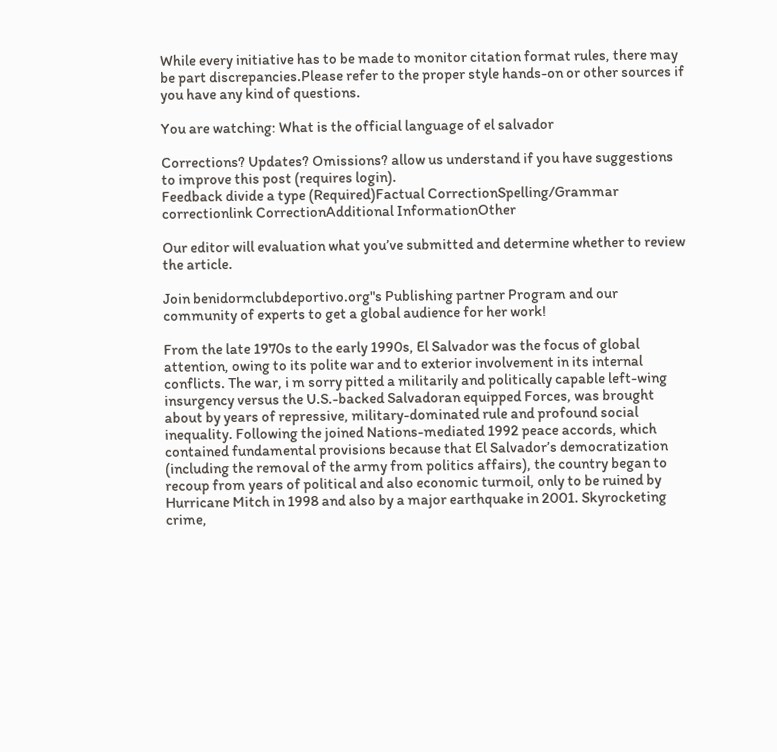While every initiative has to be made to monitor citation format rules, there may be part discrepancies.Please refer to the proper style hands-on or other sources if you have any kind of questions.

You are watching: What is the official language of el salvador

Corrections? Updates? Omissions? allow us understand if you have suggestions to improve this post (requires login).
Feedback divide a type (Required)Factual CorrectionSpelling/Grammar correctionlink CorrectionAdditional InformationOther

Our editor will evaluation what you’ve submitted and determine whether to review the article.

Join benidormclubdeportivo.org"s Publishing partner Program and our community of experts to get a global audience for her work!

From the late 1970s to the early 1990s, El Salvador was the focus of global attention, owing to its polite war and to exterior involvement in its internal conflicts. The war, i m sorry pitted a militarily and politically capable left-wing insurgency versus the U.S.-backed Salvadoran equipped Forces, was brought about by years of repressive, military-dominated rule and profound social inequality. Following the joined Nations-mediated 1992 peace accords, which contained fundamental provisions because that El Salvador’s democratization (including the removal of the army from politics affairs), the country began to recoup from years of political and also economic turmoil, only to be ruined by Hurricane Mitch in 1998 and also by a major earthquake in 2001. Skyrocketing crime,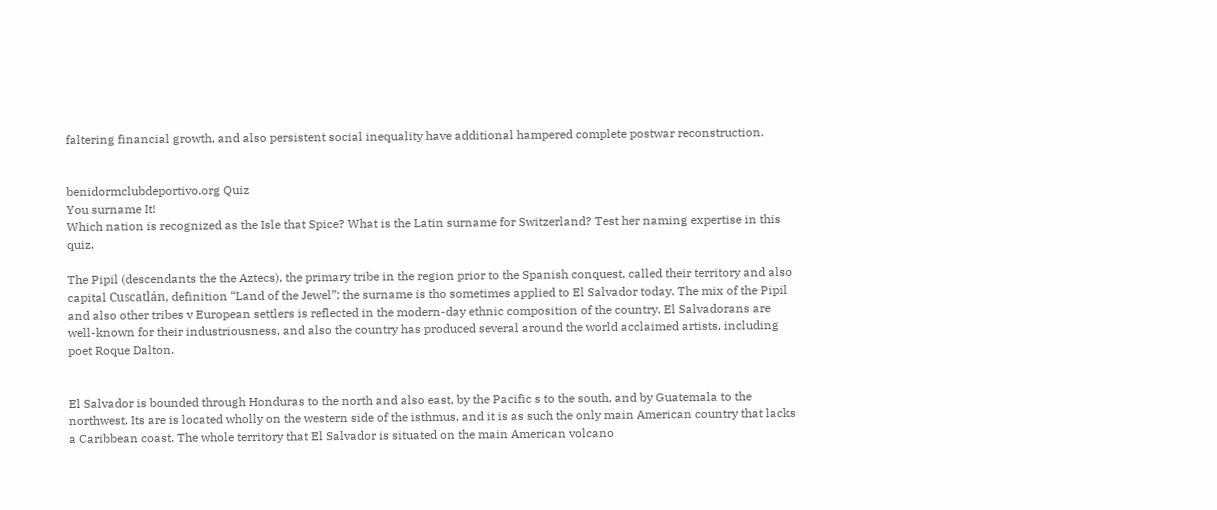faltering financial growth, and also persistent social inequality have additional hampered complete postwar reconstruction.


benidormclubdeportivo.org Quiz
You surname It!
Which nation is recognized as the Isle that Spice? What is the Latin surname for Switzerland? Test her naming expertise in this quiz.

The Pipil (descendants the the Aztecs), the primary tribe in the region prior to the Spanish conquest, called their territory and also capital Cuscatlán, definition “Land of the Jewel”; the surname is tho sometimes applied to El Salvador today. The mix of the Pipil and also other tribes v European settlers is reflected in the modern-day ethnic composition of the country. El Salvadorans are well-known for their industriousness, and also the country has produced several around the world acclaimed artists, including poet Roque Dalton.


El Salvador is bounded through Honduras to the north and also east, by the Pacific s to the south, and by Guatemala to the northwest. Its are is located wholly on the western side of the isthmus, and it is as such the only main American country that lacks a Caribbean coast. The whole territory that El Salvador is situated on the main American volcano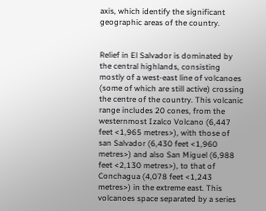axis, which identify the significant geographic areas of the country.


Relief in El Salvador is dominated by the central highlands, consisting mostly of a west-east line of volcanoes (some of which are still active) crossing the centre of the country. This volcanic range includes 20 cones, from the westernmost Izalco Volcano (6,447 feet <1,965 metres>), with those of san Salvador (6,430 feet <1,960 metres>) and also San Miguel (6,988 feet <2,130 metres>), to that of Conchagua (4,078 feet <1,243 metres>) in the extreme east. This volcanoes space separated by a series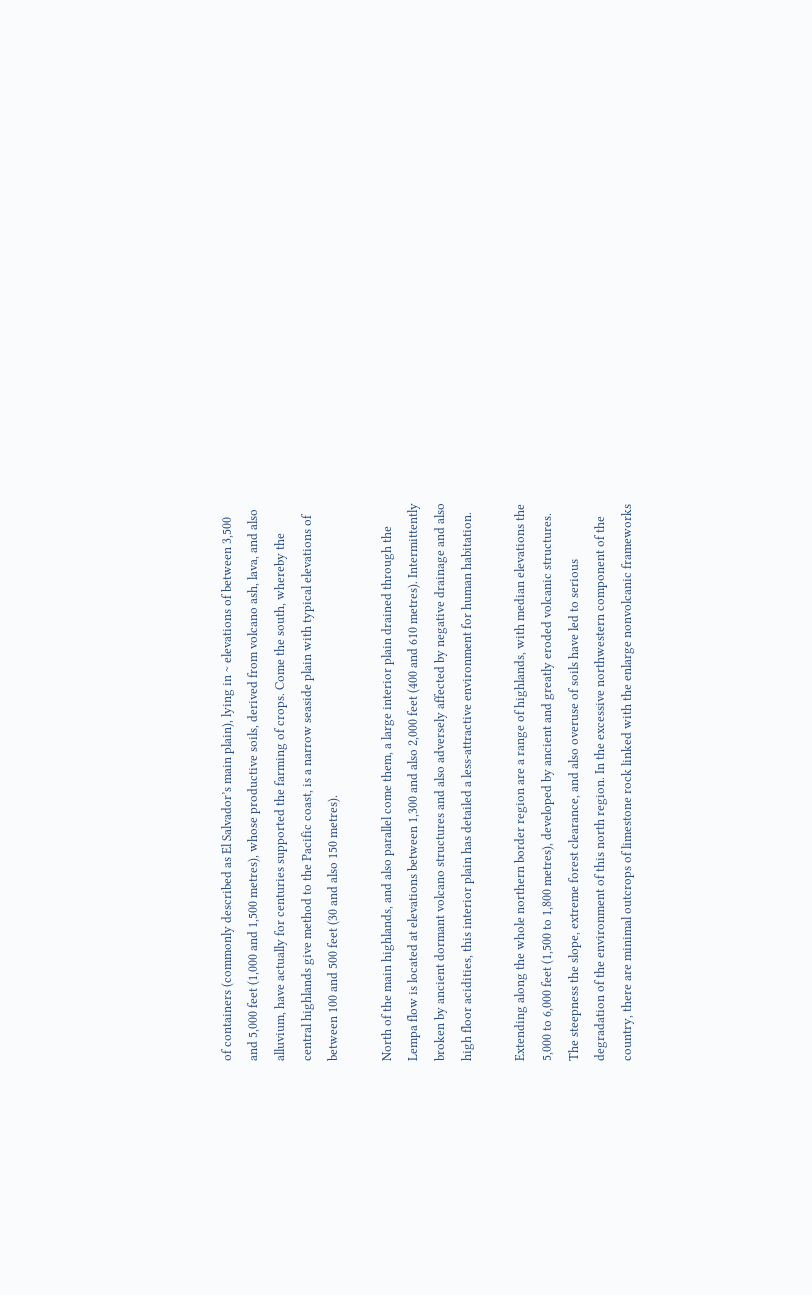of containers (commonly described as El Salvador’s main plain), lying in ~ elevations of between 3,500 and 5,000 feet (1,000 and 1,500 metres), whose productive soils, derived from volcano ash, lava, and also alluvium, have actually for centuries supported the farming of crops. Come the south, whereby the central highlands give method to the Pacific coast, is a narrow seaside plain with typical elevations of between 100 and 500 feet (30 and also 150 metres).

North of the main highlands, and also parallel come them, a large interior plain drained through the Lempa flow is located at elevations between 1,300 and also 2,000 feet (400 and 610 metres). Intermittently broken by ancient dormant volcano structures and also adversely affected by negative drainage and also high floor acidities, this interior plain has detailed a less-attractive environment for human habitation.

Extending along the whole northern border region are a range of highlands, with median elevations the 5,000 to 6,000 feet (1,500 to 1,800 metres), developed by ancient and greatly eroded volcanic structures. The steepness the slope, extreme forest clearance, and also overuse of soils have led to serious degradation of the environment of this north region. In the excessive northwestern component of the country, there are minimal outcrops of limestone rock linked with the enlarge nonvolcanic frameworks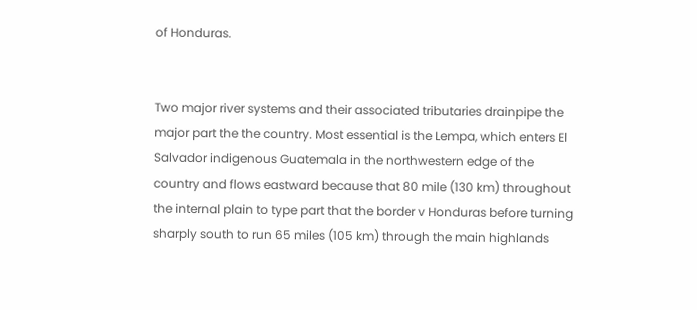of Honduras.


Two major river systems and their associated tributaries drainpipe the major part the the country. Most essential is the Lempa, which enters El Salvador indigenous Guatemala in the northwestern edge of the country and flows eastward because that 80 mile (130 km) throughout the internal plain to type part that the border v Honduras before turning sharply south to run 65 miles (105 km) through the main highlands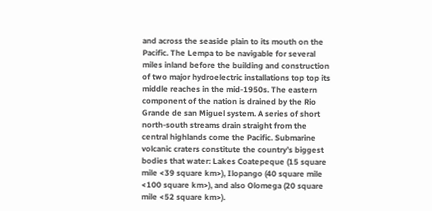and across the seaside plain to its mouth on the Pacific. The Lempa to be navigable for several miles inland before the building and construction of two major hydroelectric installations top top its middle reaches in the mid-1950s. The eastern component of the nation is drained by the Rio Grande de san Miguel system. A series of short north-south streams drain straight from the central highlands come the Pacific. Submarine volcanic craters constitute the country’s biggest bodies that water: Lakes Coatepeque (15 square mile <39 square km>), Ilopango (40 square mile <100 square km>), and also Olomega (20 square mile <52 square km>).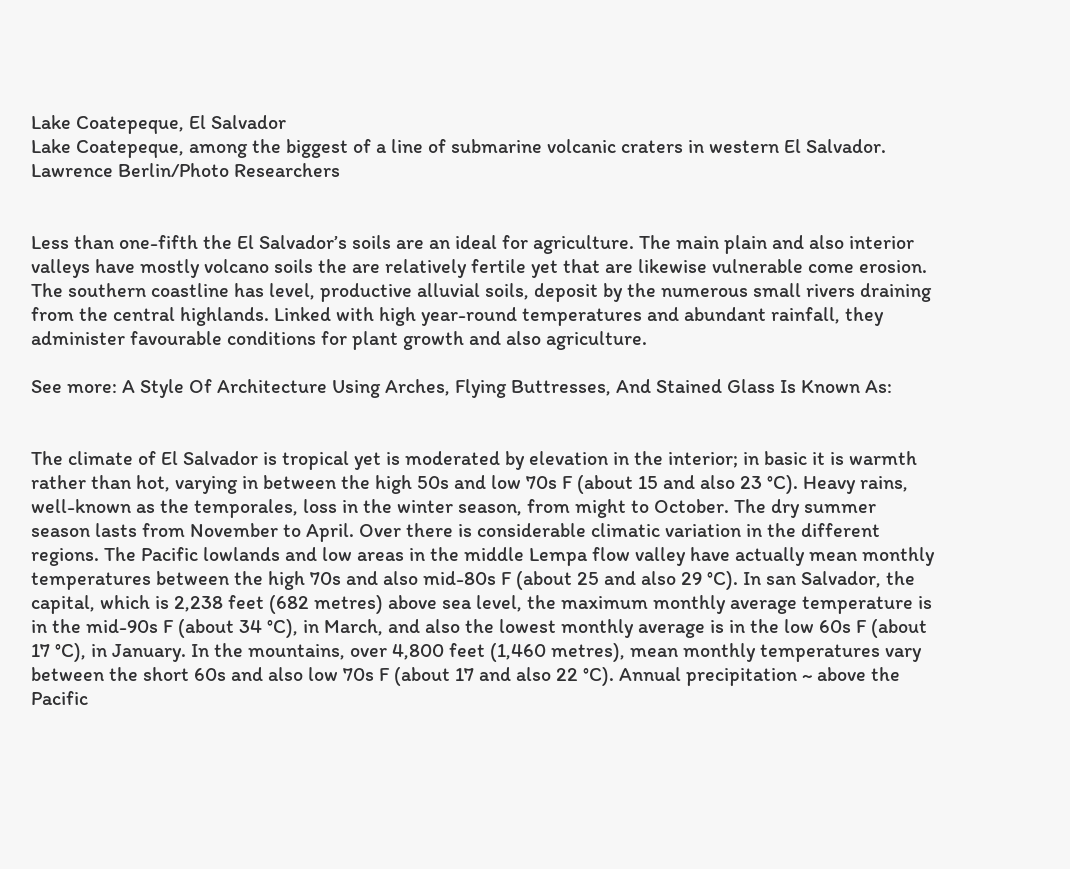Lake Coatepeque, El Salvador
Lake Coatepeque, among the biggest of a line of submarine volcanic craters in western El Salvador.
Lawrence Berlin/Photo Researchers


Less than one-fifth the El Salvador’s soils are an ideal for agriculture. The main plain and also interior valleys have mostly volcano soils the are relatively fertile yet that are likewise vulnerable come erosion. The southern coastline has level, productive alluvial soils, deposit by the numerous small rivers draining from the central highlands. Linked with high year-round temperatures and abundant rainfall, they administer favourable conditions for plant growth and also agriculture.

See more: A Style Of Architecture Using Arches, Flying Buttresses, And Stained Glass Is Known As:


The climate of El Salvador is tropical yet is moderated by elevation in the interior; in basic it is warmth rather than hot, varying in between the high 50s and low 70s F (about 15 and also 23 °C). Heavy rains, well-known as the temporales, loss in the winter season, from might to October. The dry summer season lasts from November to April. Over there is considerable climatic variation in the different regions. The Pacific lowlands and low areas in the middle Lempa flow valley have actually mean monthly temperatures between the high 70s and also mid-80s F (about 25 and also 29 °C). In san Salvador, the capital, which is 2,238 feet (682 metres) above sea level, the maximum monthly average temperature is in the mid-90s F (about 34 °C), in March, and also the lowest monthly average is in the low 60s F (about 17 °C), in January. In the mountains, over 4,800 feet (1,460 metres), mean monthly temperatures vary between the short 60s and also low 70s F (about 17 and also 22 °C). Annual precipitation ~ above the Pacific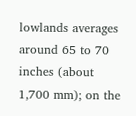lowlands averages around 65 to 70 inches (about 1,700 mm); on the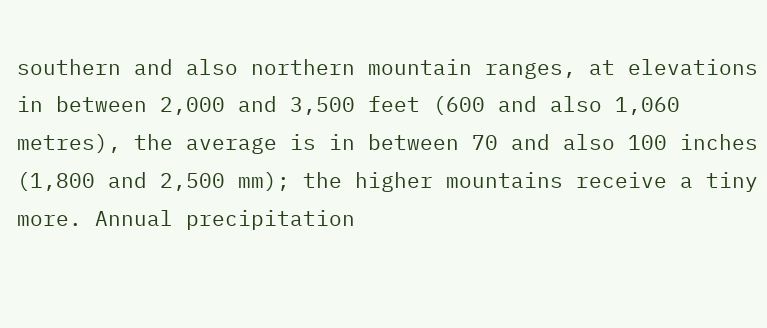southern and also northern mountain ranges, at elevations in between 2,000 and 3,500 feet (600 and also 1,060 metres), the average is in between 70 and also 100 inches (1,800 and 2,500 mm); the higher mountains receive a tiny more. Annual precipitation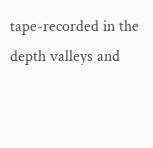tape-recorded in the depth valleys and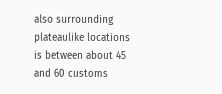also surrounding plateaulike locations is between about 45 and 60 customs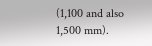(1,100 and also 1,500 mm).